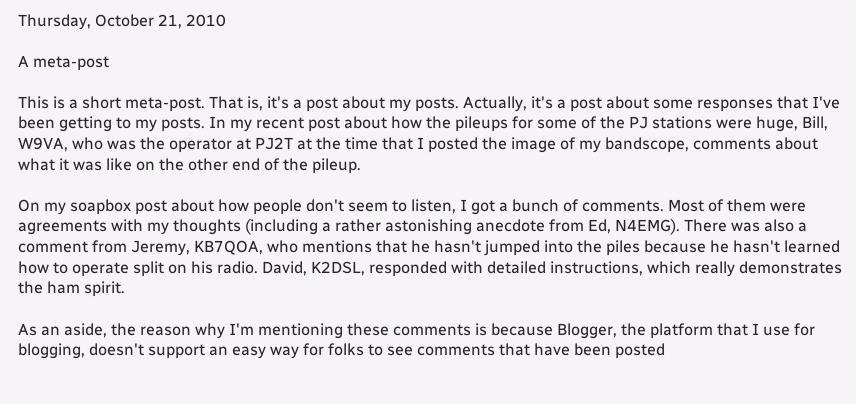Thursday, October 21, 2010

A meta-post

This is a short meta-post. That is, it's a post about my posts. Actually, it's a post about some responses that I've been getting to my posts. In my recent post about how the pileups for some of the PJ stations were huge, Bill, W9VA, who was the operator at PJ2T at the time that I posted the image of my bandscope, comments about what it was like on the other end of the pileup.

On my soapbox post about how people don't seem to listen, I got a bunch of comments. Most of them were agreements with my thoughts (including a rather astonishing anecdote from Ed, N4EMG). There was also a comment from Jeremy, KB7QOA, who mentions that he hasn't jumped into the piles because he hasn't learned how to operate split on his radio. David, K2DSL, responded with detailed instructions, which really demonstrates the ham spirit.

As an aside, the reason why I'm mentioning these comments is because Blogger, the platform that I use for blogging, doesn't support an easy way for folks to see comments that have been posted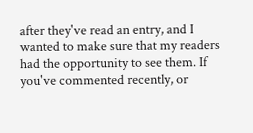after they've read an entry, and I wanted to make sure that my readers had the opportunity to see them. If you've commented recently, or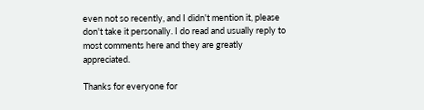even not so recently, and I didn't mention it, please don't take it personally. I do read and usually reply to most comments here and they are greatly appreciated.

Thanks for everyone for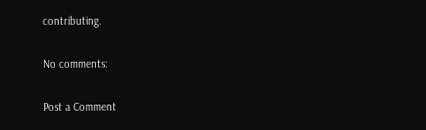contributing.

No comments:

Post a Comment